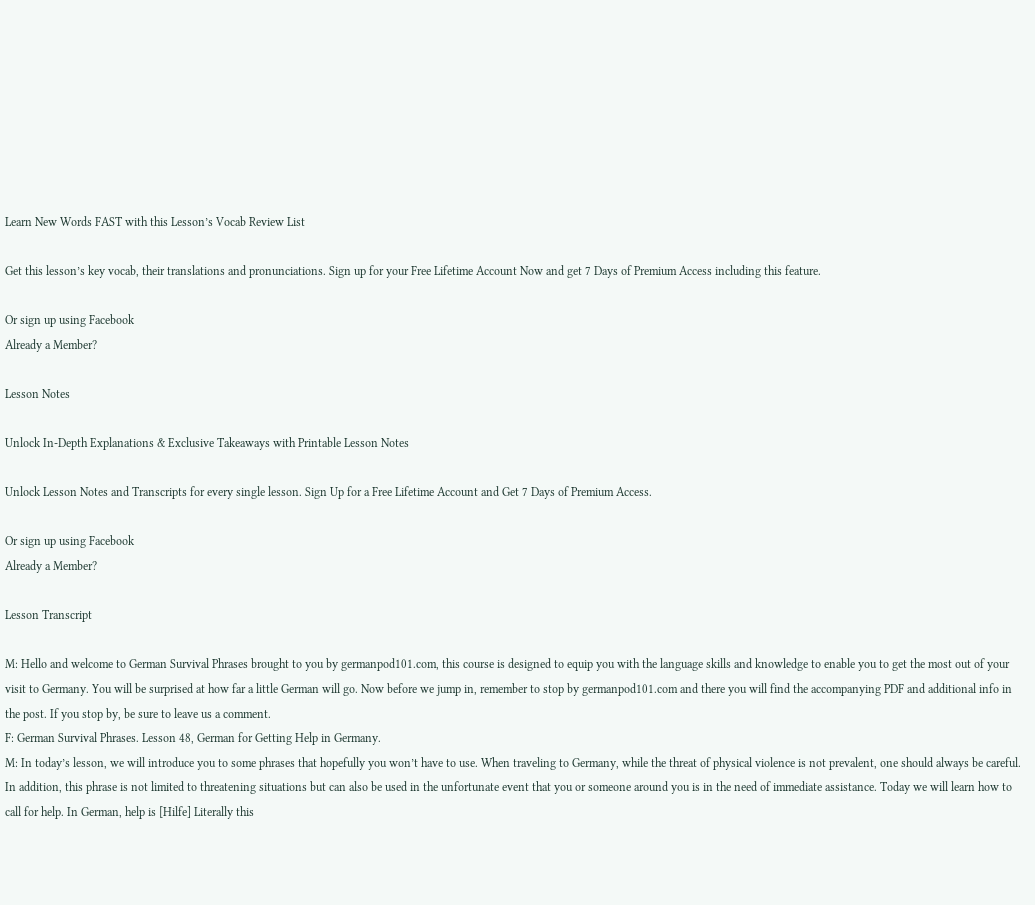Learn New Words FAST with this Lesson’s Vocab Review List

Get this lesson’s key vocab, their translations and pronunciations. Sign up for your Free Lifetime Account Now and get 7 Days of Premium Access including this feature.

Or sign up using Facebook
Already a Member?

Lesson Notes

Unlock In-Depth Explanations & Exclusive Takeaways with Printable Lesson Notes

Unlock Lesson Notes and Transcripts for every single lesson. Sign Up for a Free Lifetime Account and Get 7 Days of Premium Access.

Or sign up using Facebook
Already a Member?

Lesson Transcript

M: Hello and welcome to German Survival Phrases brought to you by germanpod101.com, this course is designed to equip you with the language skills and knowledge to enable you to get the most out of your visit to Germany. You will be surprised at how far a little German will go. Now before we jump in, remember to stop by germanpod101.com and there you will find the accompanying PDF and additional info in the post. If you stop by, be sure to leave us a comment.
F: German Survival Phrases. Lesson 48, German for Getting Help in Germany.
M: In today’s lesson, we will introduce you to some phrases that hopefully you won’t have to use. When traveling to Germany, while the threat of physical violence is not prevalent, one should always be careful. In addition, this phrase is not limited to threatening situations but can also be used in the unfortunate event that you or someone around you is in the need of immediate assistance. Today we will learn how to call for help. In German, help is [Hilfe] Literally this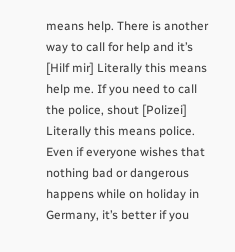means help. There is another way to call for help and it’s [Hilf mir] Literally this means help me. If you need to call the police, shout [Polizei] Literally this means police. Even if everyone wishes that nothing bad or dangerous happens while on holiday in Germany, it’s better if you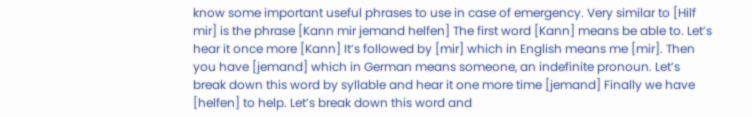know some important useful phrases to use in case of emergency. Very similar to [Hilf mir] is the phrase [Kann mir jemand helfen] The first word [Kann] means be able to. Let’s hear it once more [Kann] It’s followed by [mir] which in English means me [mir]. Then you have [jemand] which in German means someone, an indefinite pronoun. Let’s break down this word by syllable and hear it one more time [jemand] Finally we have [helfen] to help. Let’s break down this word and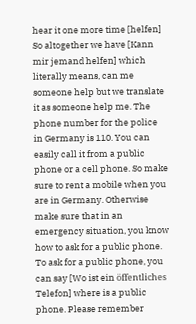hear it one more time [helfen] So altogether we have [Kann mir jemand helfen] which literally means, can me someone help but we translate it as someone help me. The phone number for the police in Germany is 110. You can easily call it from a public phone or a cell phone. So make sure to rent a mobile when you are in Germany. Otherwise make sure that in an emergency situation, you know how to ask for a public phone. To ask for a public phone, you can say [Wo ist ein öffentliches Telefon] where is a public phone. Please remember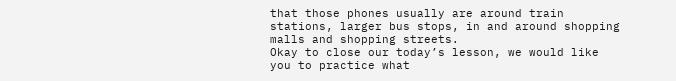that those phones usually are around train stations, larger bus stops, in and around shopping malls and shopping streets.
Okay to close our today’s lesson, we would like you to practice what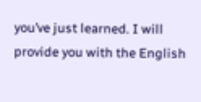you’ve just learned. I will provide you with the English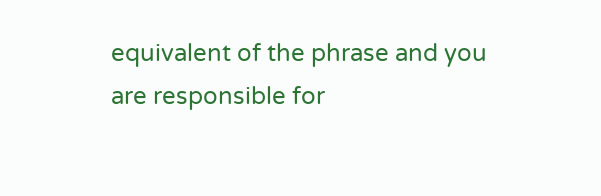equivalent of the phrase and you are responsible for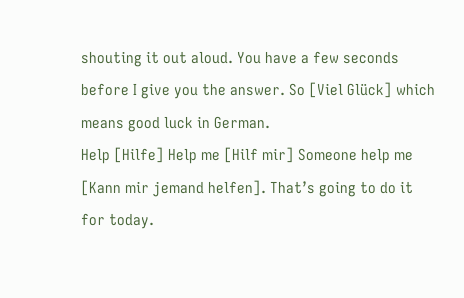shouting it out aloud. You have a few seconds before I give you the answer. So [Viel Glück] which means good luck in German.
Help [Hilfe] Help me [Hilf mir] Someone help me [Kann mir jemand helfen]. That’s going to do it for today.